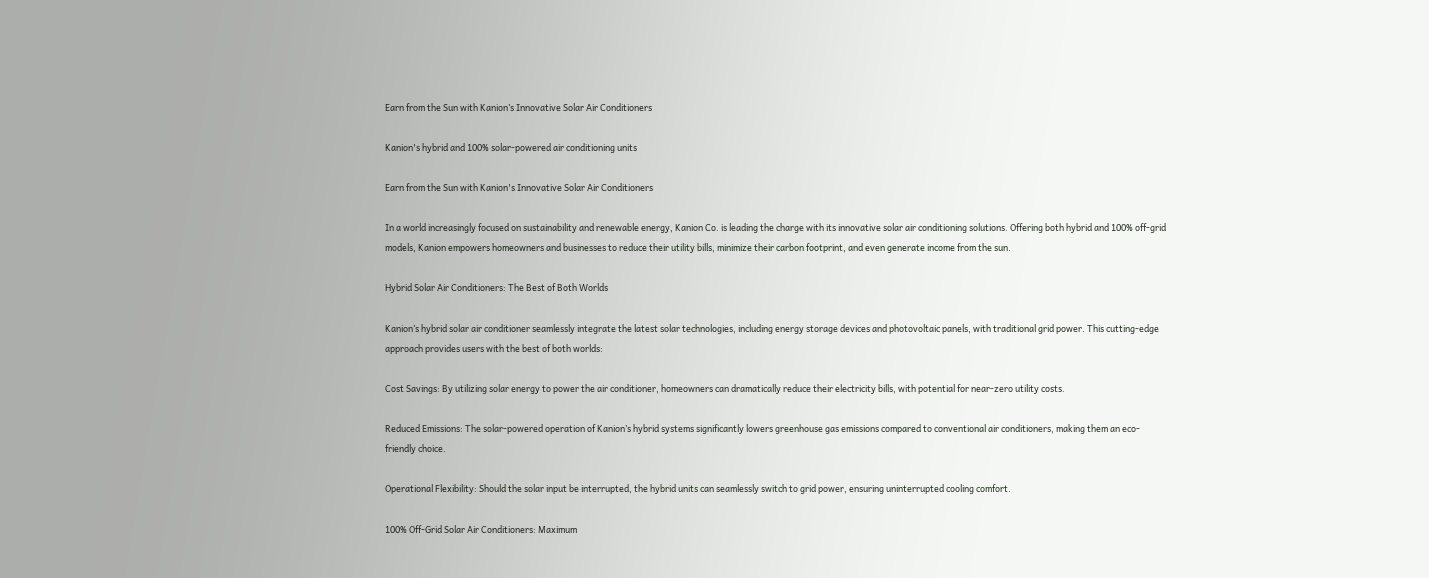Earn from the Sun with Kanion’s Innovative Solar Air Conditioners

Kanion's hybrid and 100% solar-powered air conditioning units

Earn from the Sun with Kanion's Innovative Solar Air Conditioners

In a world increasingly focused on sustainability and renewable energy, Kanion Co. is leading the charge with its innovative solar air conditioning solutions. Offering both hybrid and 100% off-grid models, Kanion empowers homeowners and businesses to reduce their utility bills, minimize their carbon footprint, and even generate income from the sun.

Hybrid Solar Air Conditioners: The Best of Both Worlds

Kanion’s hybrid solar air conditioner seamlessly integrate the latest solar technologies, including energy storage devices and photovoltaic panels, with traditional grid power. This cutting-edge approach provides users with the best of both worlds:

Cost Savings: By utilizing solar energy to power the air conditioner, homeowners can dramatically reduce their electricity bills, with potential for near-zero utility costs.

Reduced Emissions: The solar-powered operation of Kanion’s hybrid systems significantly lowers greenhouse gas emissions compared to conventional air conditioners, making them an eco-friendly choice.

Operational Flexibility: Should the solar input be interrupted, the hybrid units can seamlessly switch to grid power, ensuring uninterrupted cooling comfort.

100% Off-Grid Solar Air Conditioners: Maximum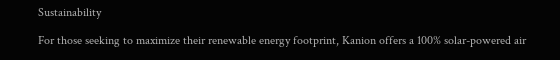Sustainability

For those seeking to maximize their renewable energy footprint, Kanion offers a 100% solar-powered air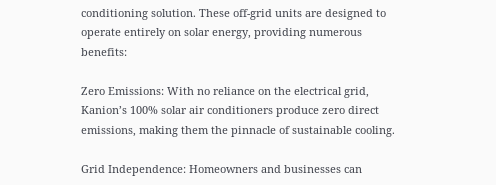conditioning solution. These off-grid units are designed to operate entirely on solar energy, providing numerous benefits:

Zero Emissions: With no reliance on the electrical grid, Kanion’s 100% solar air conditioners produce zero direct emissions, making them the pinnacle of sustainable cooling.

Grid Independence: Homeowners and businesses can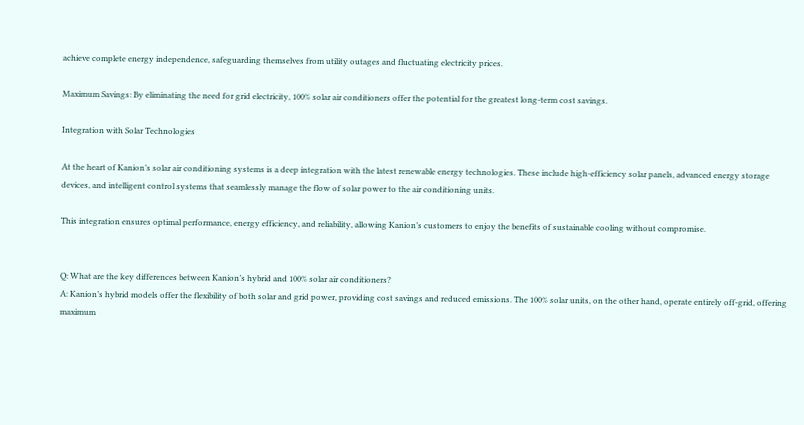achieve complete energy independence, safeguarding themselves from utility outages and fluctuating electricity prices.

Maximum Savings: By eliminating the need for grid electricity, 100% solar air conditioners offer the potential for the greatest long-term cost savings.

Integration with Solar Technologies

At the heart of Kanion’s solar air conditioning systems is a deep integration with the latest renewable energy technologies. These include high-efficiency solar panels, advanced energy storage devices, and intelligent control systems that seamlessly manage the flow of solar power to the air conditioning units.

This integration ensures optimal performance, energy efficiency, and reliability, allowing Kanion’s customers to enjoy the benefits of sustainable cooling without compromise.


Q: What are the key differences between Kanion’s hybrid and 100% solar air conditioners?
A: Kanion’s hybrid models offer the flexibility of both solar and grid power, providing cost savings and reduced emissions. The 100% solar units, on the other hand, operate entirely off-grid, offering maximum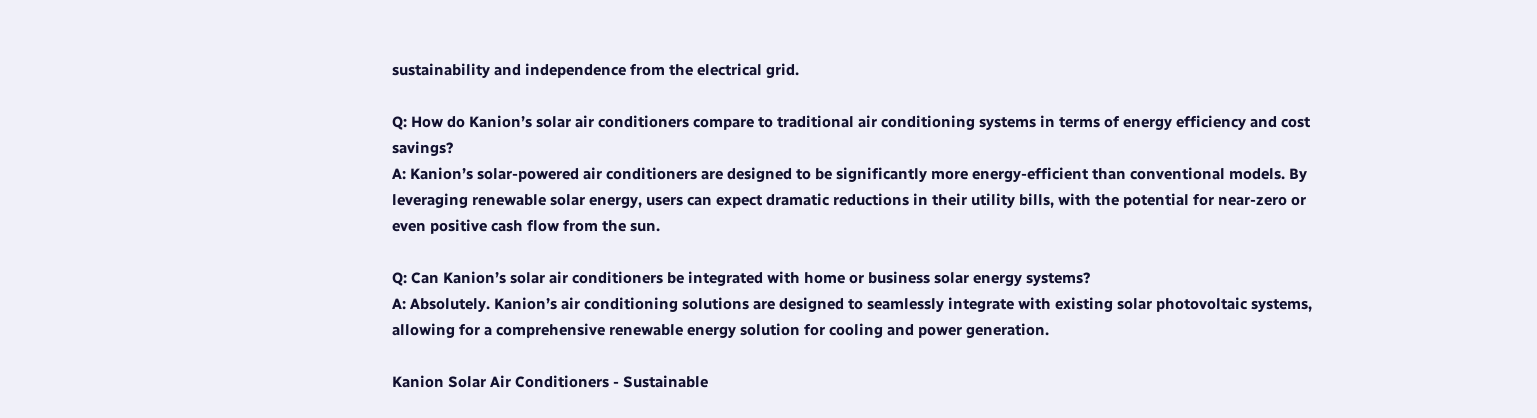sustainability and independence from the electrical grid.

Q: How do Kanion’s solar air conditioners compare to traditional air conditioning systems in terms of energy efficiency and cost savings?
A: Kanion’s solar-powered air conditioners are designed to be significantly more energy-efficient than conventional models. By leveraging renewable solar energy, users can expect dramatic reductions in their utility bills, with the potential for near-zero or even positive cash flow from the sun.

Q: Can Kanion’s solar air conditioners be integrated with home or business solar energy systems?
A: Absolutely. Kanion’s air conditioning solutions are designed to seamlessly integrate with existing solar photovoltaic systems, allowing for a comprehensive renewable energy solution for cooling and power generation.

Kanion Solar Air Conditioners - Sustainable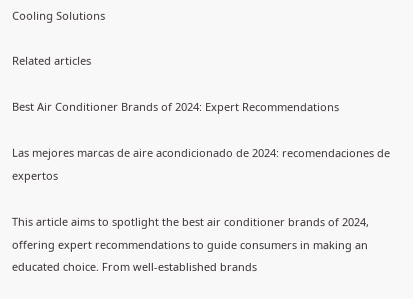Cooling Solutions

Related articles

Best Air Conditioner Brands of 2024: Expert Recommendations

Las mejores marcas de aire acondicionado de 2024: recomendaciones de expertos

This article aims to spotlight the best air conditioner brands of 2024, offering expert recommendations to guide consumers in making an educated choice. From well-established brands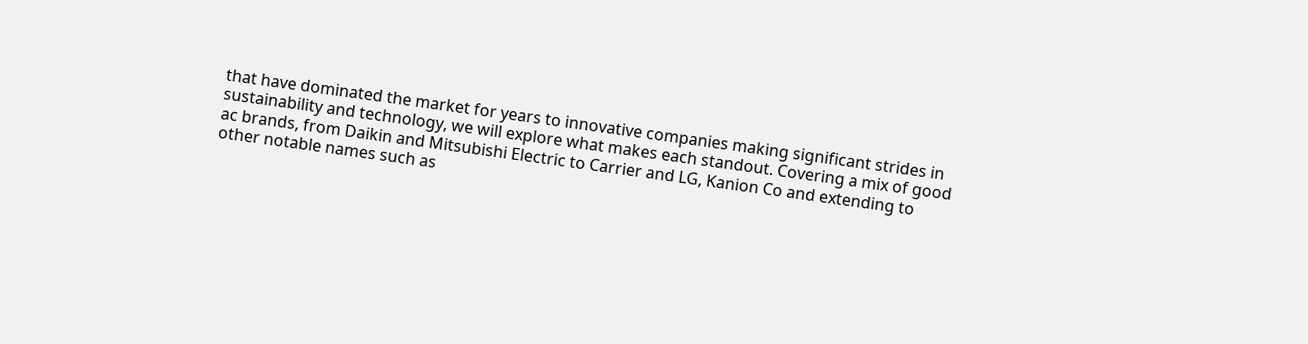that have dominated the market for years to innovative companies making significant strides in sustainability and technology, we will explore what makes each standout. Covering a mix of good ac brands, from Daikin and Mitsubishi Electric to Carrier and LG, Kanion Co and extending to other notable names such as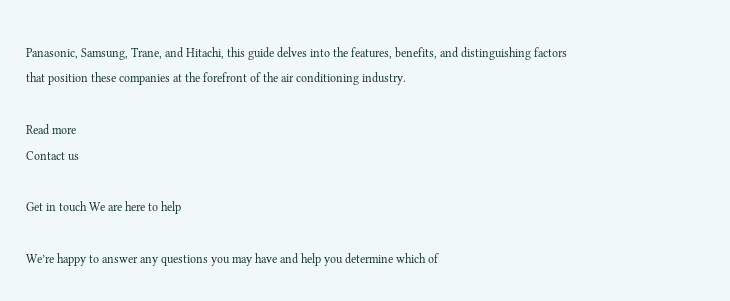Panasonic, Samsung, Trane, and Hitachi, this guide delves into the features, benefits, and distinguishing factors that position these companies at the forefront of the air conditioning industry.

Read more
Contact us

Get in touch We are here to help

We’re happy to answer any questions you may have and help you determine which of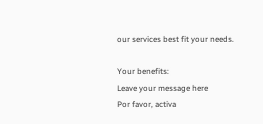our services best fit your needs.

Your benefits:
Leave your message here
Por favor, activa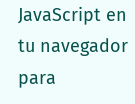JavaScript en tu navegador para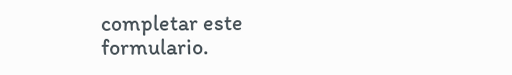completar este formulario.